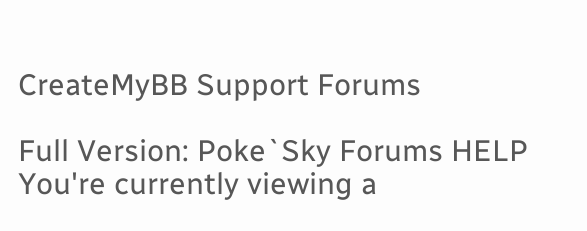CreateMyBB Support Forums

Full Version: Poke`Sky Forums HELP
You're currently viewing a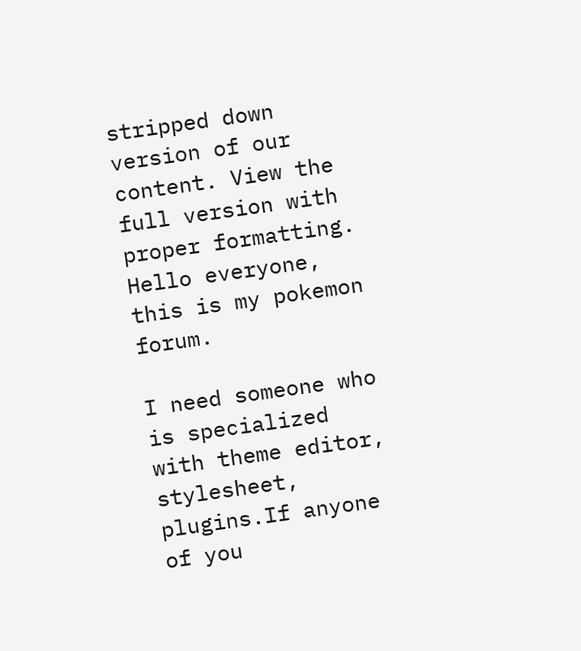stripped down version of our content. View the full version with proper formatting.
Hello everyone, this is my pokemon forum.

I need someone who is specialized with theme editor, stylesheet, plugins.If anyone of you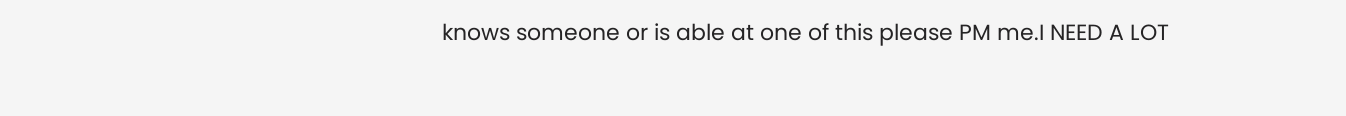knows someone or is able at one of this please PM me.I NEED A LOT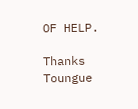OF HELP.

Thanks Toungue